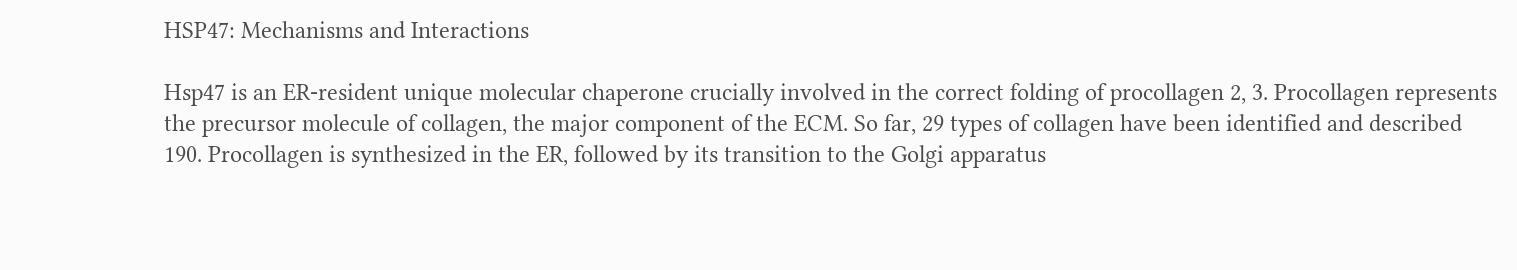HSP47: Mechanisms and Interactions

Hsp47 is an ER-resident unique molecular chaperone crucially involved in the correct folding of procollagen 2, 3. Procollagen represents the precursor molecule of collagen, the major component of the ECM. So far, 29 types of collagen have been identified and described 190. Procollagen is synthesized in the ER, followed by its transition to the Golgi apparatus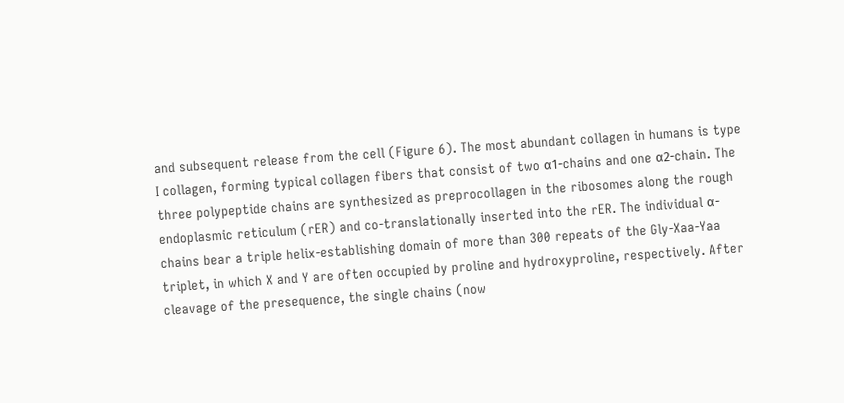and subsequent release from the cell (Figure 6). The most abundant collagen in humans is type I collagen, forming typical collagen fibers that consist of two α1-chains and one α2-chain. The three polypeptide chains are synthesized as preprocollagen in the ribosomes along the rough endoplasmic reticulum (rER) and co-translationally inserted into the rER. The individual α-chains bear a triple helix-establishing domain of more than 300 repeats of the Gly-Xaa-Yaa triplet, in which X and Y are often occupied by proline and hydroxyproline, respectively. After cleavage of the presequence, the single chains (now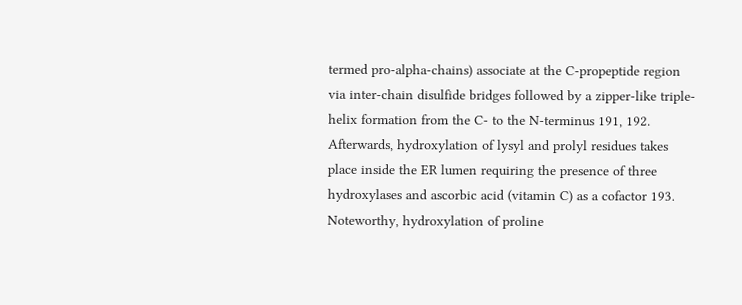termed pro-alpha-chains) associate at the C-propeptide region via inter-chain disulfide bridges followed by a zipper-like triple-helix formation from the C- to the N-terminus 191, 192. Afterwards, hydroxylation of lysyl and prolyl residues takes place inside the ER lumen requiring the presence of three hydroxylases and ascorbic acid (vitamin C) as a cofactor 193. Noteworthy, hydroxylation of proline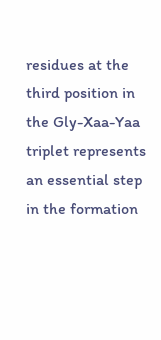residues at the third position in the Gly-Xaa-Yaa triplet represents an essential step in the formation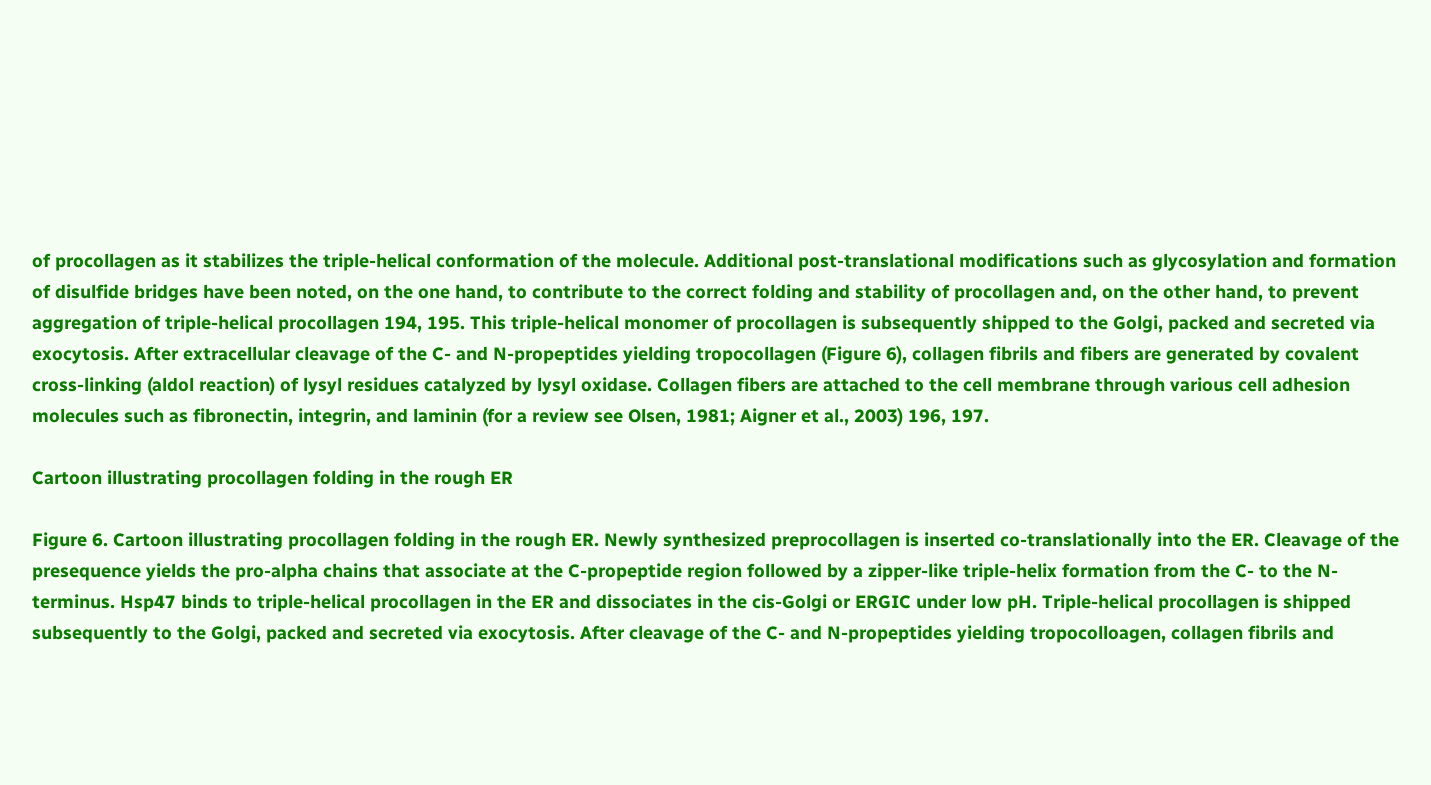of procollagen as it stabilizes the triple-helical conformation of the molecule. Additional post-translational modifications such as glycosylation and formation of disulfide bridges have been noted, on the one hand, to contribute to the correct folding and stability of procollagen and, on the other hand, to prevent aggregation of triple-helical procollagen 194, 195. This triple-helical monomer of procollagen is subsequently shipped to the Golgi, packed and secreted via exocytosis. After extracellular cleavage of the C- and N-propeptides yielding tropocollagen (Figure 6), collagen fibrils and fibers are generated by covalent cross-linking (aldol reaction) of lysyl residues catalyzed by lysyl oxidase. Collagen fibers are attached to the cell membrane through various cell adhesion molecules such as fibronectin, integrin, and laminin (for a review see Olsen, 1981; Aigner et al., 2003) 196, 197.

Cartoon illustrating procollagen folding in the rough ER

Figure 6. Cartoon illustrating procollagen folding in the rough ER. Newly synthesized preprocollagen is inserted co-translationally into the ER. Cleavage of the presequence yields the pro-alpha chains that associate at the C-propeptide region followed by a zipper-like triple-helix formation from the C- to the N-terminus. Hsp47 binds to triple-helical procollagen in the ER and dissociates in the cis-Golgi or ERGIC under low pH. Triple-helical procollagen is shipped subsequently to the Golgi, packed and secreted via exocytosis. After cleavage of the C- and N-propeptides yielding tropocolloagen, collagen fibrils and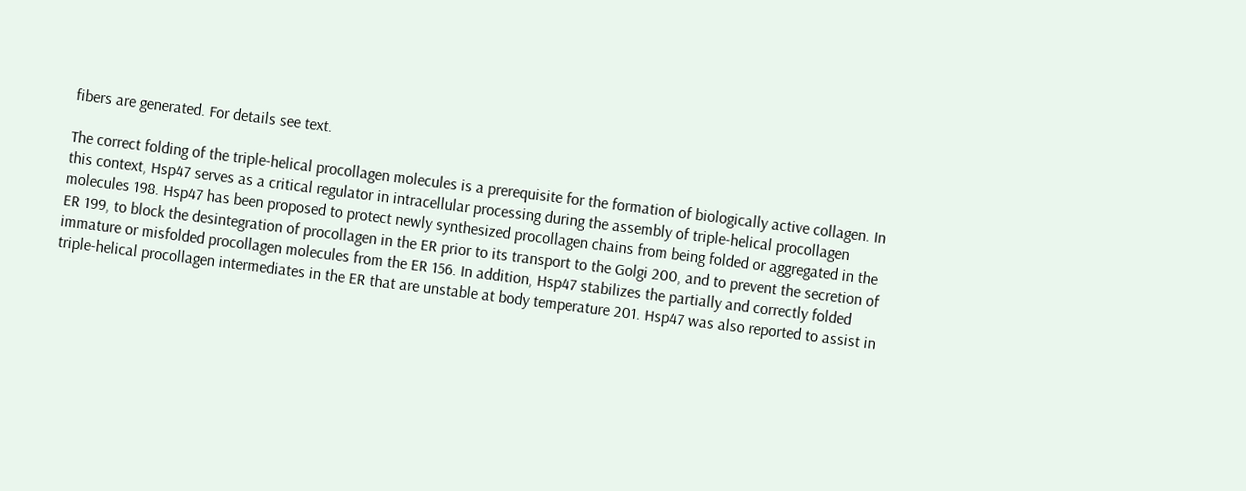fibers are generated. For details see text.

The correct folding of the triple-helical procollagen molecules is a prerequisite for the formation of biologically active collagen. In this context, Hsp47 serves as a critical regulator in intracellular processing during the assembly of triple-helical procollagen molecules 198. Hsp47 has been proposed to protect newly synthesized procollagen chains from being folded or aggregated in the ER 199, to block the desintegration of procollagen in the ER prior to its transport to the Golgi 200, and to prevent the secretion of immature or misfolded procollagen molecules from the ER 156. In addition, Hsp47 stabilizes the partially and correctly folded triple-helical procollagen intermediates in the ER that are unstable at body temperature 201. Hsp47 was also reported to assist in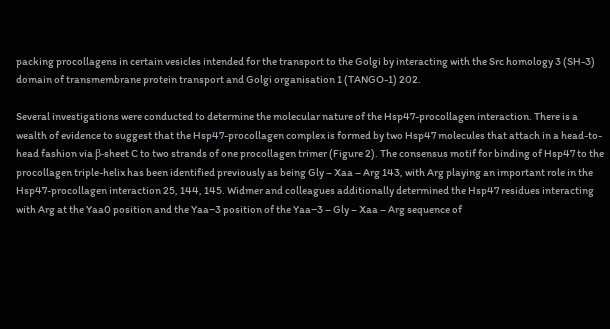packing procollagens in certain vesicles intended for the transport to the Golgi by interacting with the Src homology 3 (SH-3) domain of transmembrane protein transport and Golgi organisation 1 (TANGO-1) 202.

Several investigations were conducted to determine the molecular nature of the Hsp47-procollagen interaction. There is a wealth of evidence to suggest that the Hsp47-procollagen complex is formed by two Hsp47 molecules that attach in a head-to-head fashion via β-sheet C to two strands of one procollagen trimer (Figure 2). The consensus motif for binding of Hsp47 to the procollagen triple-helix has been identified previously as being Gly – Xaa – Arg 143, with Arg playing an important role in the Hsp47-procollagen interaction 25, 144, 145. Widmer and colleagues additionally determined the Hsp47 residues interacting with Arg at the Yaa0 position and the Yaa−3 position of the Yaa−3 – Gly – Xaa – Arg sequence of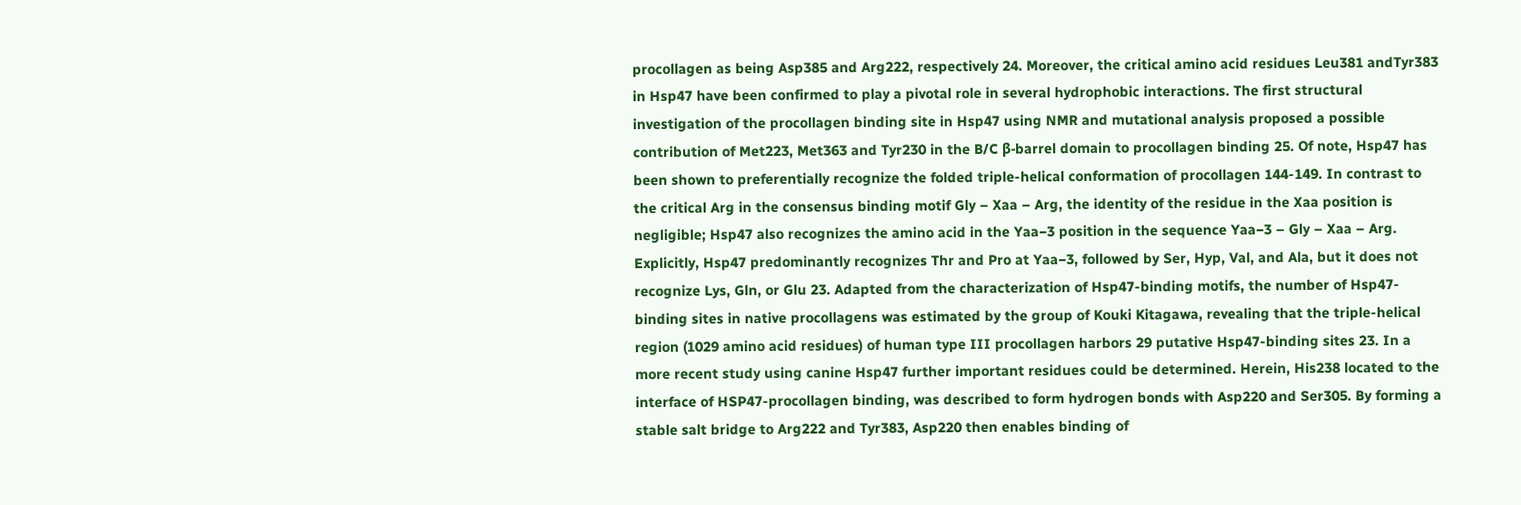procollagen as being Asp385 and Arg222, respectively 24. Moreover, the critical amino acid residues Leu381 andTyr383 in Hsp47 have been confirmed to play a pivotal role in several hydrophobic interactions. The first structural investigation of the procollagen binding site in Hsp47 using NMR and mutational analysis proposed a possible contribution of Met223, Met363 and Tyr230 in the B/C β-barrel domain to procollagen binding 25. Of note, Hsp47 has been shown to preferentially recognize the folded triple-helical conformation of procollagen 144-149. In contrast to the critical Arg in the consensus binding motif Gly – Xaa – Arg, the identity of the residue in the Xaa position is negligible; Hsp47 also recognizes the amino acid in the Yaa−3 position in the sequence Yaa−3 – Gly – Xaa – Arg. Explicitly, Hsp47 predominantly recognizes Thr and Pro at Yaa−3, followed by Ser, Hyp, Val, and Ala, but it does not recognize Lys, Gln, or Glu 23. Adapted from the characterization of Hsp47-binding motifs, the number of Hsp47-binding sites in native procollagens was estimated by the group of Kouki Kitagawa, revealing that the triple-helical region (1029 amino acid residues) of human type III procollagen harbors 29 putative Hsp47-binding sites 23. In a more recent study using canine Hsp47 further important residues could be determined. Herein, His238 located to the interface of HSP47-procollagen binding, was described to form hydrogen bonds with Asp220 and Ser305. By forming a stable salt bridge to Arg222 and Tyr383, Asp220 then enables binding of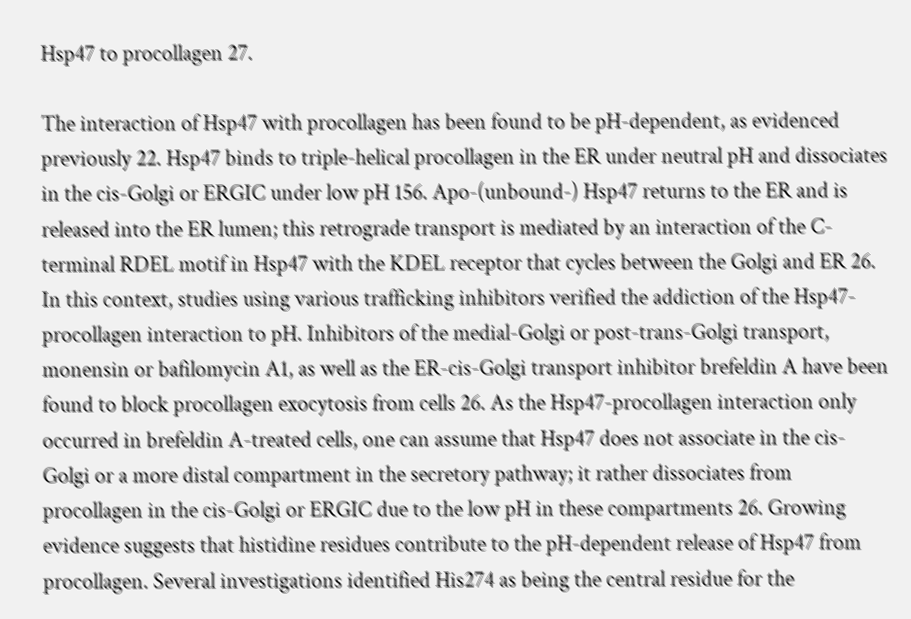Hsp47 to procollagen 27.

The interaction of Hsp47 with procollagen has been found to be pH-dependent, as evidenced previously 22. Hsp47 binds to triple-helical procollagen in the ER under neutral pH and dissociates in the cis-Golgi or ERGIC under low pH 156. Apo-(unbound-) Hsp47 returns to the ER and is released into the ER lumen; this retrograde transport is mediated by an interaction of the C-terminal RDEL motif in Hsp47 with the KDEL receptor that cycles between the Golgi and ER 26. In this context, studies using various trafficking inhibitors verified the addiction of the Hsp47-procollagen interaction to pH. Inhibitors of the medial-Golgi or post-trans-Golgi transport, monensin or bafilomycin A1, as well as the ER-cis-Golgi transport inhibitor brefeldin A have been found to block procollagen exocytosis from cells 26. As the Hsp47-procollagen interaction only occurred in brefeldin A-treated cells, one can assume that Hsp47 does not associate in the cis-Golgi or a more distal compartment in the secretory pathway; it rather dissociates from procollagen in the cis-Golgi or ERGIC due to the low pH in these compartments 26. Growing evidence suggests that histidine residues contribute to the pH-dependent release of Hsp47 from procollagen. Several investigations identified His274 as being the central residue for the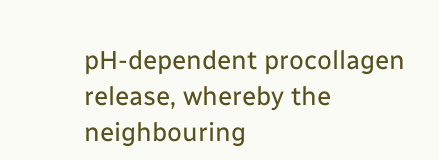pH-dependent procollagen release, whereby the neighbouring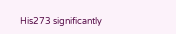His273 significantly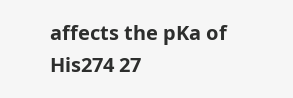affects the pKa of His274 27